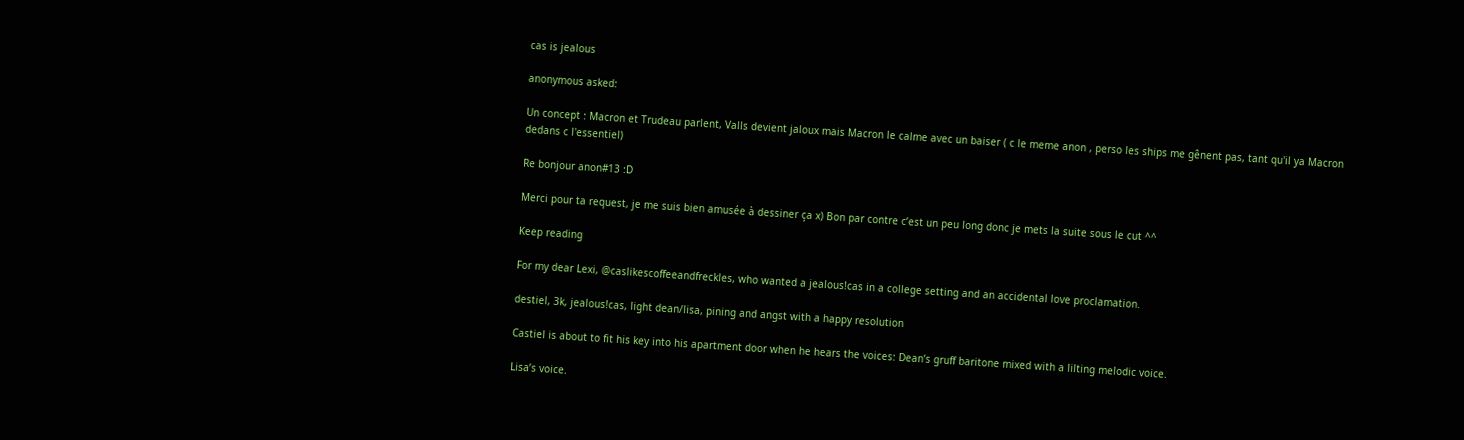cas is jealous

anonymous asked:

Un concept : Macron et Trudeau parlent, Valls devient jaloux mais Macron le calme avec un baiser ( c le meme anon , perso les ships me gênent pas, tant qu'il ya Macron dedans c l'essentiel)

Re bonjour anon#13 :D

Merci pour ta request, je me suis bien amusée à dessiner ça x) Bon par contre c’est un peu long donc je mets la suite sous le cut ^^

Keep reading

For my dear Lexi, @caslikescoffeeandfreckles, who wanted a jealous!cas in a college setting and an accidental love proclamation.

destiel, 3k, jealous!cas, light dean/lisa, pining and angst with a happy resolution

Castiel is about to fit his key into his apartment door when he hears the voices: Dean’s gruff baritone mixed with a lilting melodic voice.

Lisa’s voice.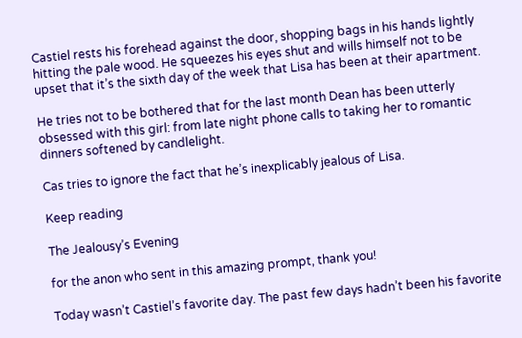Castiel rests his forehead against the door, shopping bags in his hands lightly hitting the pale wood. He squeezes his eyes shut and wills himself not to be upset that it’s the sixth day of the week that Lisa has been at their apartment.

He tries not to be bothered that for the last month Dean has been utterly obsessed with this girl: from late night phone calls to taking her to romantic dinners softened by candlelight.

Cas tries to ignore the fact that he’s inexplicably jealous of Lisa.

Keep reading

The Jealousy’s Evening

for the anon who sent in this amazing prompt, thank you!

Today wasn’t Castiel’s favorite day. The past few days hadn’t been his favorite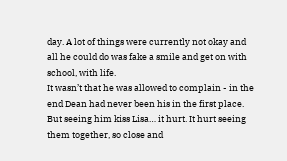day. A lot of things were currently not okay and all he could do was fake a smile and get on with school, with life.
It wasn’t that he was allowed to complain - in the end Dean had never been his in the first place. But seeing him kiss Lisa… it hurt. It hurt seeing them together, so close and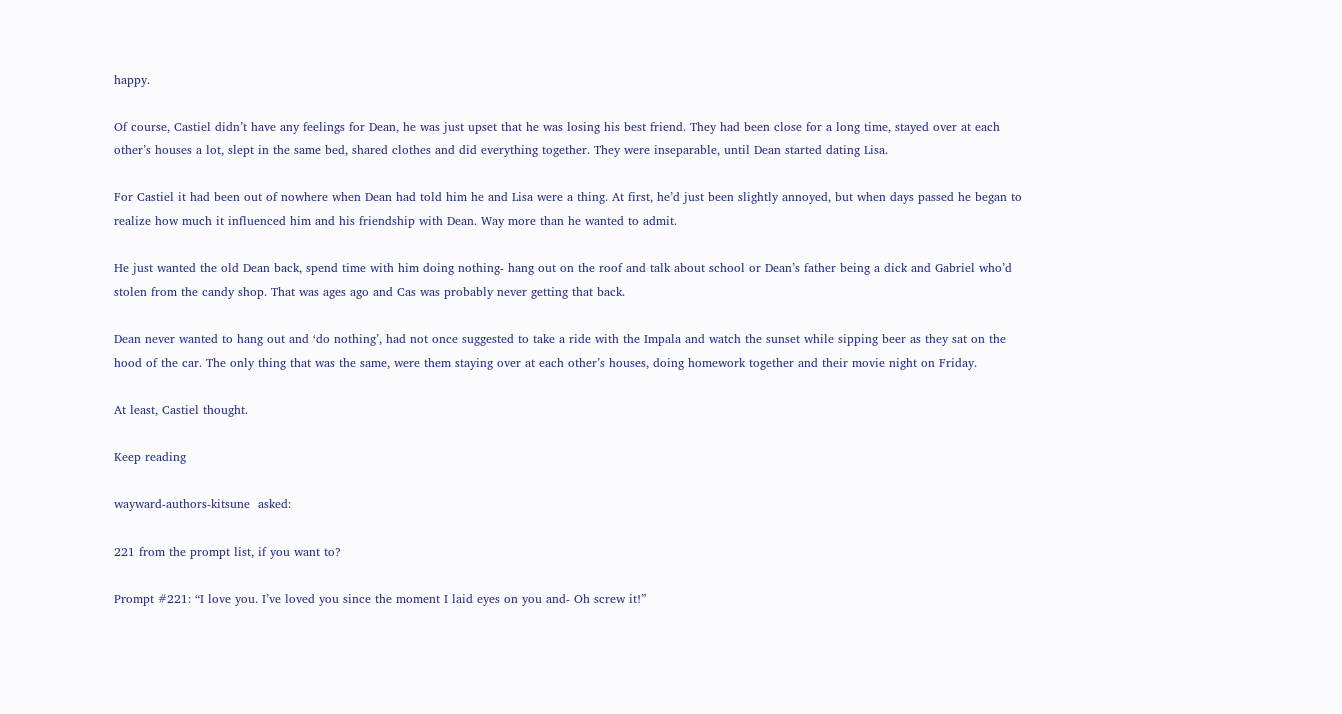happy.

Of course, Castiel didn’t have any feelings for Dean, he was just upset that he was losing his best friend. They had been close for a long time, stayed over at each other’s houses a lot, slept in the same bed, shared clothes and did everything together. They were inseparable, until Dean started dating Lisa.

For Castiel it had been out of nowhere when Dean had told him he and Lisa were a thing. At first, he’d just been slightly annoyed, but when days passed he began to realize how much it influenced him and his friendship with Dean. Way more than he wanted to admit.

He just wanted the old Dean back, spend time with him doing nothing- hang out on the roof and talk about school or Dean’s father being a dick and Gabriel who’d stolen from the candy shop. That was ages ago and Cas was probably never getting that back.

Dean never wanted to hang out and ‘do nothing’, had not once suggested to take a ride with the Impala and watch the sunset while sipping beer as they sat on the hood of the car. The only thing that was the same, were them staying over at each other’s houses, doing homework together and their movie night on Friday.

At least, Castiel thought.

Keep reading

wayward-authors-kitsune  asked:

221 from the prompt list, if you want to?

Prompt #221: “I love you. I’ve loved you since the moment I laid eyes on you and- Oh screw it!”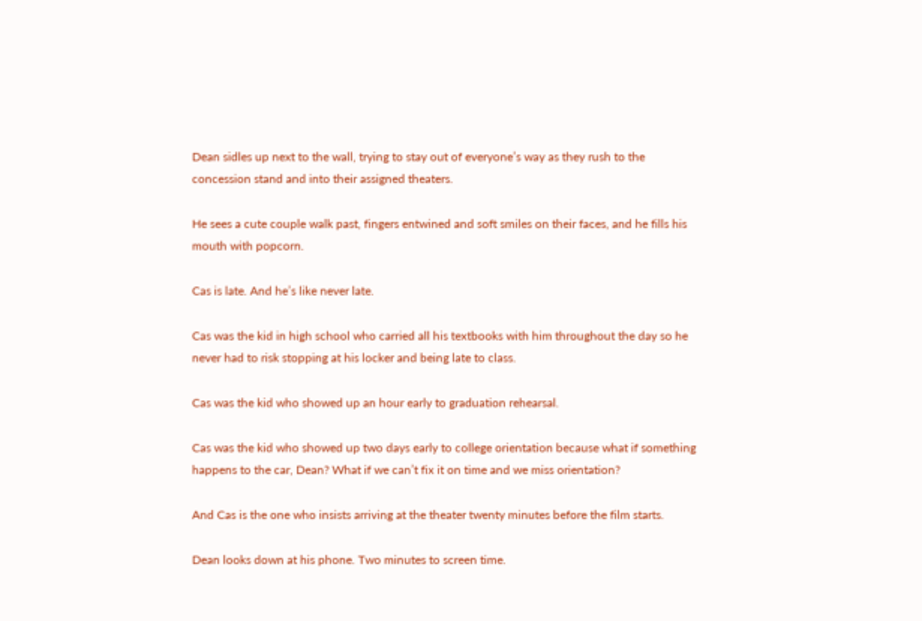Dean sidles up next to the wall, trying to stay out of everyone’s way as they rush to the concession stand and into their assigned theaters.

He sees a cute couple walk past, fingers entwined and soft smiles on their faces, and he fills his mouth with popcorn.

Cas is late. And he’s like never late.

Cas was the kid in high school who carried all his textbooks with him throughout the day so he never had to risk stopping at his locker and being late to class.

Cas was the kid who showed up an hour early to graduation rehearsal.

Cas was the kid who showed up two days early to college orientation because what if something happens to the car, Dean? What if we can’t fix it on time and we miss orientation?

And Cas is the one who insists arriving at the theater twenty minutes before the film starts.

Dean looks down at his phone. Two minutes to screen time.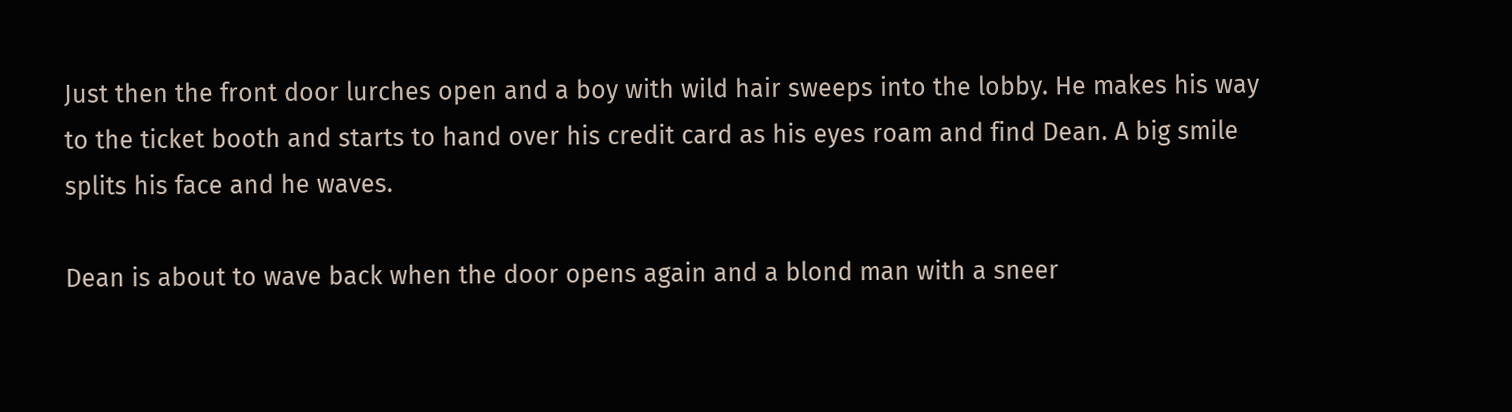Just then the front door lurches open and a boy with wild hair sweeps into the lobby. He makes his way to the ticket booth and starts to hand over his credit card as his eyes roam and find Dean. A big smile splits his face and he waves.

Dean is about to wave back when the door opens again and a blond man with a sneer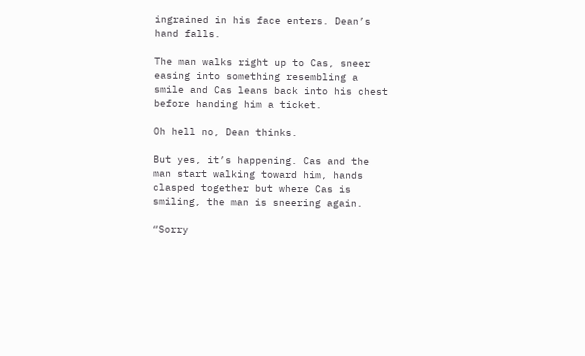ingrained in his face enters. Dean’s hand falls.

The man walks right up to Cas, sneer easing into something resembling a smile and Cas leans back into his chest before handing him a ticket.

Oh hell no, Dean thinks.

But yes, it’s happening. Cas and the man start walking toward him, hands clasped together but where Cas is smiling, the man is sneering again.

“Sorry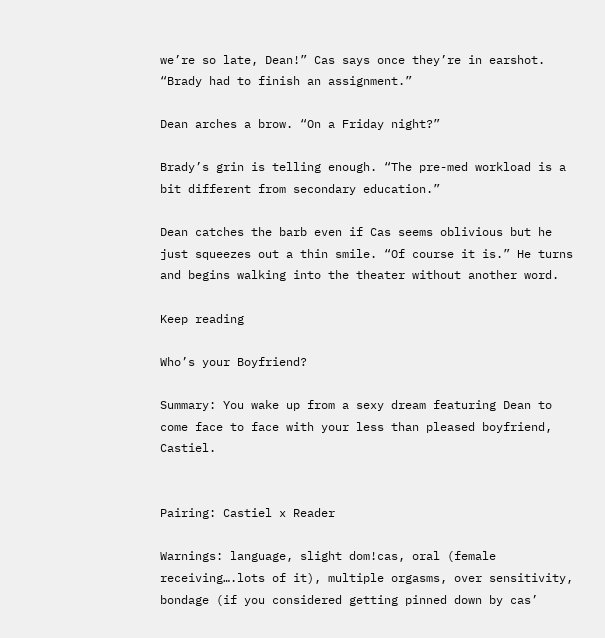we’re so late, Dean!” Cas says once they’re in earshot. “Brady had to finish an assignment.”

Dean arches a brow. “On a Friday night?”

Brady’s grin is telling enough. “The pre-med workload is a bit different from secondary education.”

Dean catches the barb even if Cas seems oblivious but he just squeezes out a thin smile. “Of course it is.” He turns and begins walking into the theater without another word.

Keep reading

Who’s your Boyfriend?

Summary: You wake up from a sexy dream featuring Dean to come face to face with your less than pleased boyfriend, Castiel.


Pairing: Castiel x Reader

Warnings: language, slight dom!cas, oral (female receiving….lots of it), multiple orgasms, over sensitivity, bondage (if you considered getting pinned down by cas’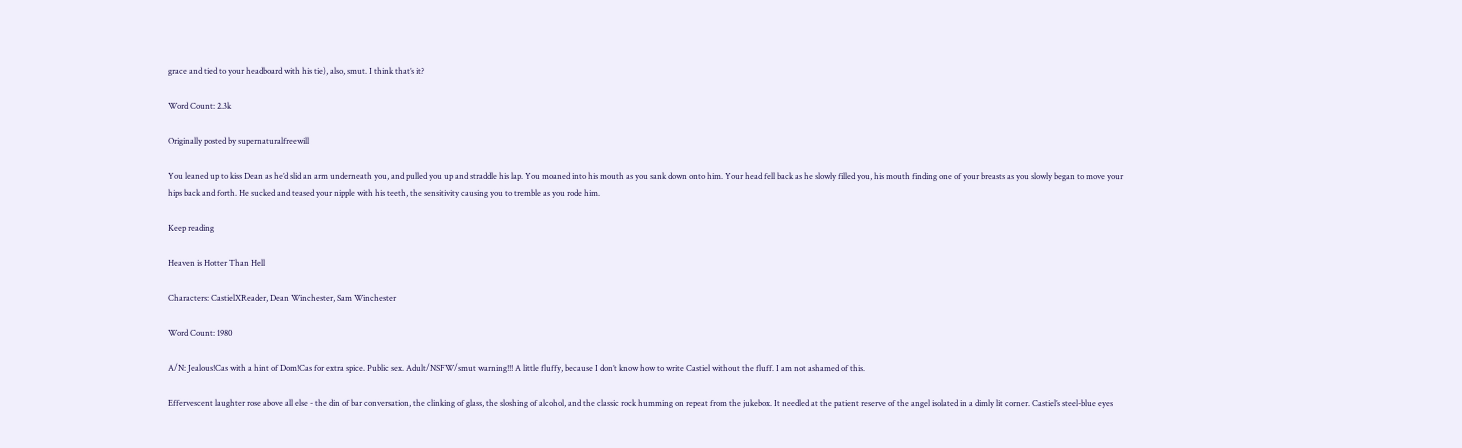grace and tied to your headboard with his tie), also, smut. I think that’s it?

Word Count: 2.3k

Originally posted by supernaturalfreewill

You leaned up to kiss Dean as he’d slid an arm underneath you, and pulled you up and straddle his lap. You moaned into his mouth as you sank down onto him. Your head fell back as he slowly filled you, his mouth finding one of your breasts as you slowly began to move your hips back and forth. He sucked and teased your nipple with his teeth, the sensitivity causing you to tremble as you rode him.

Keep reading

Heaven is Hotter Than Hell

Characters: CastielXReader, Dean Winchester, Sam Winchester

Word Count: 1980

A/N: Jealous!Cas with a hint of Dom!Cas for extra spice. Public sex. Adult/NSFW/smut warning!!! A little fluffy, because I don’t know how to write Castiel without the fluff. I am not ashamed of this.

Effervescent laughter rose above all else - the din of bar conversation, the clinking of glass, the sloshing of alcohol, and the classic rock humming on repeat from the jukebox. It needled at the patient reserve of the angel isolated in a dimly lit corner. Castiel’s steel-blue eyes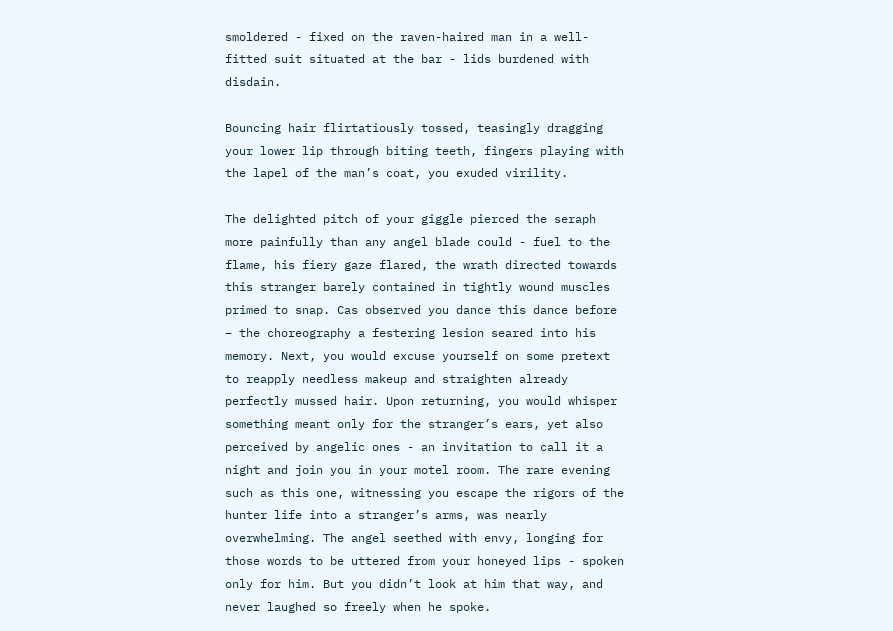smoldered - fixed on the raven-haired man in a well-fitted suit situated at the bar - lids burdened with disdain.

Bouncing hair flirtatiously tossed, teasingly dragging your lower lip through biting teeth, fingers playing with the lapel of the man’s coat, you exuded virility.

The delighted pitch of your giggle pierced the seraph more painfully than any angel blade could - fuel to the flame, his fiery gaze flared, the wrath directed towards this stranger barely contained in tightly wound muscles primed to snap. Cas observed you dance this dance before – the choreography a festering lesion seared into his memory. Next, you would excuse yourself on some pretext to reapply needless makeup and straighten already perfectly mussed hair. Upon returning, you would whisper something meant only for the stranger’s ears, yet also perceived by angelic ones - an invitation to call it a night and join you in your motel room. The rare evening such as this one, witnessing you escape the rigors of the hunter life into a stranger’s arms, was nearly overwhelming. The angel seethed with envy, longing for those words to be uttered from your honeyed lips - spoken only for him. But you didn’t look at him that way, and never laughed so freely when he spoke.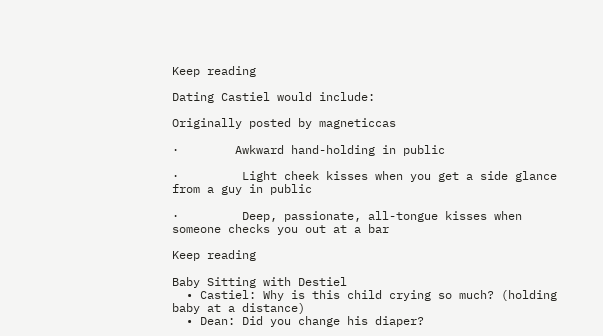Keep reading

Dating Castiel would include:

Originally posted by magneticcas

·        Awkward hand-holding in public

·         Light cheek kisses when you get a side glance from a guy in public

·         Deep, passionate, all-tongue kisses when someone checks you out at a bar

Keep reading

Baby Sitting with Destiel
  • Castiel: Why is this child crying so much? (holding baby at a distance)
  • Dean: Did you change his diaper?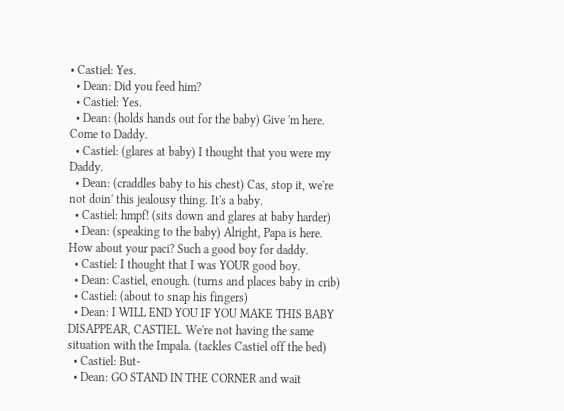• Castiel: Yes.
  • Dean: Did you feed him?
  • Castiel: Yes.
  • Dean: (holds hands out for the baby) Give 'm here. Come to Daddy.
  • Castiel: (glares at baby) I thought that you were my Daddy.
  • Dean: (craddles baby to his chest) Cas, stop it, we're not doin' this jealousy thing. It's a baby.
  • Castiel: hmpf! (sits down and glares at baby harder)
  • Dean: (speaking to the baby) Alright, Papa is here. How about your paci? Such a good boy for daddy.
  • Castiel: I thought that I was YOUR good boy.
  • Dean: Castiel, enough. (turns and places baby in crib)
  • Castiel: (about to snap his fingers)
  • Dean: I WILL END YOU IF YOU MAKE THIS BABY DISAPPEAR, CASTIEL. We're not having the same situation with the Impala. (tackles Castiel off the bed)
  • Castiel: But-
  • Dean: GO STAND IN THE CORNER and wait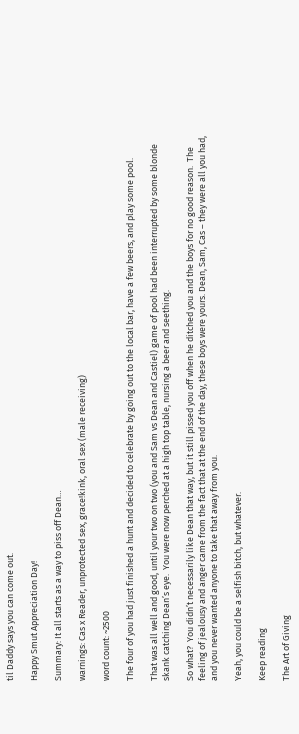til Daddy says you can come out.

Happy Smut Appreciation Day!

Summary: It all starts as a way to piss off Dean…

warnings: Cas x Reader, unprotected sex, grace!kink, oral sex (male receiving)

word count: ~2500

The four of you had just finished a hunt and decided to celebrate by going out to the local bar, have a few beers, and play some pool.

That was all well and good, until your two on two (you and Sam vs Dean and Castiel) game of pool had been interrupted by some blonde skank catching Dean’s eye.  You were now perched at a high top table, nursing a beer and seething.

So what?  You didn’t necessarily like Dean that way, but it still pissed you off when he ditched you and the boys for no good reason.  The feeling of jealousy and anger came from the fact that at the end of the day, these boys were yours. Dean, Sam, Cas – they were all you had, and you never wanted anyone to take that away from you.

Yeah, you could be a selfish bitch, but whatever.

Keep reading

The Art of Giving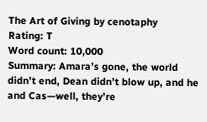The Art of Giving by cenotaphy
Rating: T
Word count: 10,000
Summary: Amara’s gone, the world didn’t end, Dean didn’t blow up, and he and Cas—well, they’re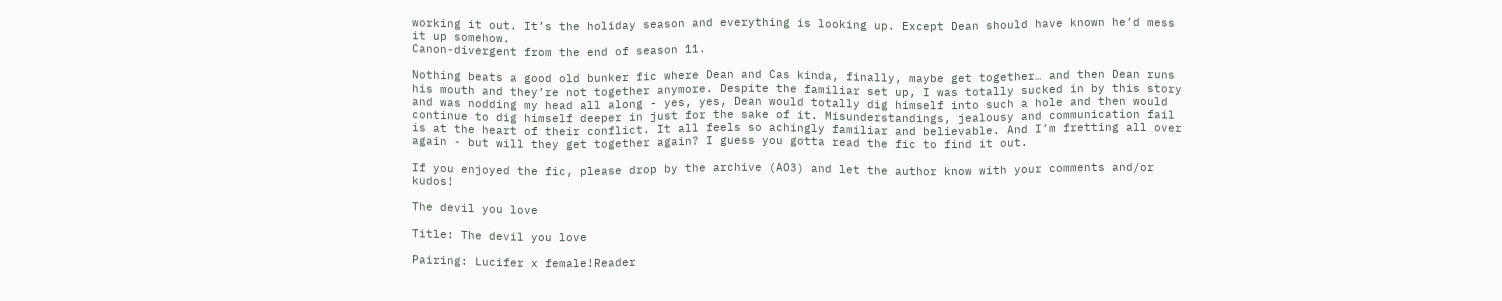working it out. It’s the holiday season and everything is looking up. Except Dean should have known he’d mess it up somehow.
Canon-divergent from the end of season 11.

Nothing beats a good old bunker fic where Dean and Cas kinda, finally, maybe get together… and then Dean runs his mouth and they’re not together anymore. Despite the familiar set up, I was totally sucked in by this story and was nodding my head all along - yes, yes, Dean would totally dig himself into such a hole and then would continue to dig himself deeper in just for the sake of it. Misunderstandings, jealousy and communication fail is at the heart of their conflict. It all feels so achingly familiar and believable. And I’m fretting all over again - but will they get together again? I guess you gotta read the fic to find it out.

If you enjoyed the fic, please drop by the archive (AO3) and let the author know with your comments and/or kudos!

The devil you love

Title: The devil you love

Pairing: Lucifer x female!Reader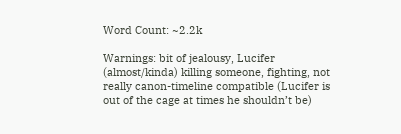Word Count: ~2.2k

Warnings: bit of jealousy, Lucifer (almost/kinda) killing someone, fighting, not really canon-timeline compatible (Lucifer is out of the cage at times he shouldn’t be)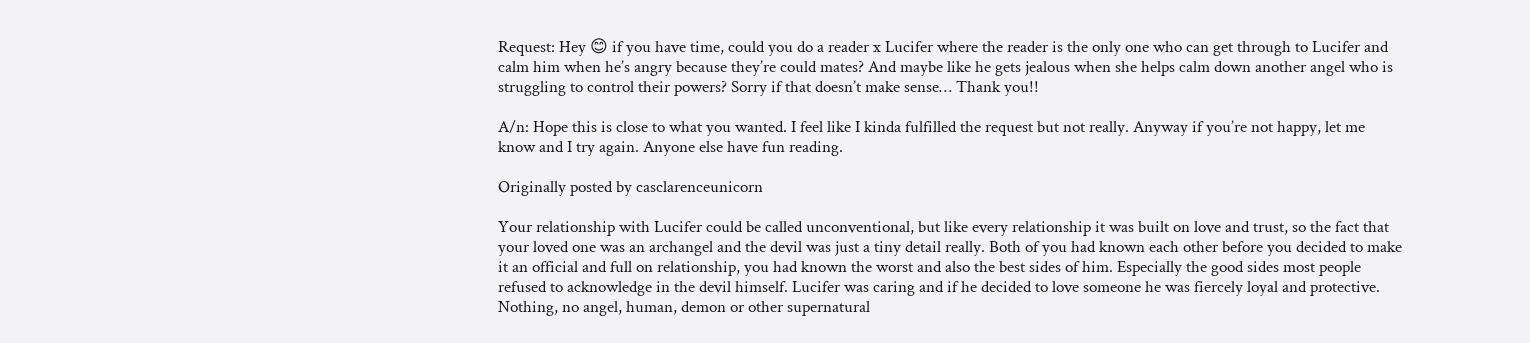Request: Hey 😊 if you have time, could you do a reader x Lucifer where the reader is the only one who can get through to Lucifer and calm him when he’s angry because they’re could mates? And maybe like he gets jealous when she helps calm down another angel who is struggling to control their powers? Sorry if that doesn’t make sense… Thank you!!

A/n: Hope this is close to what you wanted. I feel like I kinda fulfilled the request but not really. Anyway if you’re not happy, let me know and I try again. Anyone else have fun reading.

Originally posted by casclarenceunicorn

Your relationship with Lucifer could be called unconventional, but like every relationship it was built on love and trust, so the fact that your loved one was an archangel and the devil was just a tiny detail really. Both of you had known each other before you decided to make it an official and full on relationship, you had known the worst and also the best sides of him. Especially the good sides most people refused to acknowledge in the devil himself. Lucifer was caring and if he decided to love someone he was fiercely loyal and protective. Nothing, no angel, human, demon or other supernatural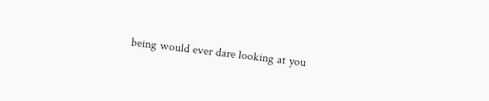being would ever dare looking at you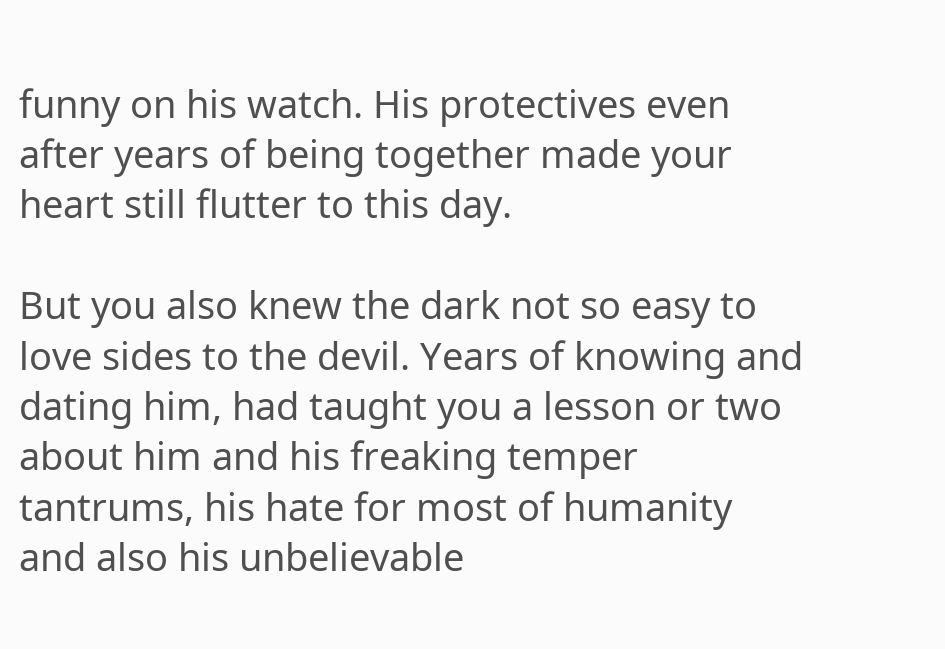funny on his watch. His protectives even after years of being together made your heart still flutter to this day.

But you also knew the dark not so easy to love sides to the devil. Years of knowing and dating him, had taught you a lesson or two about him and his freaking temper tantrums, his hate for most of humanity and also his unbelievable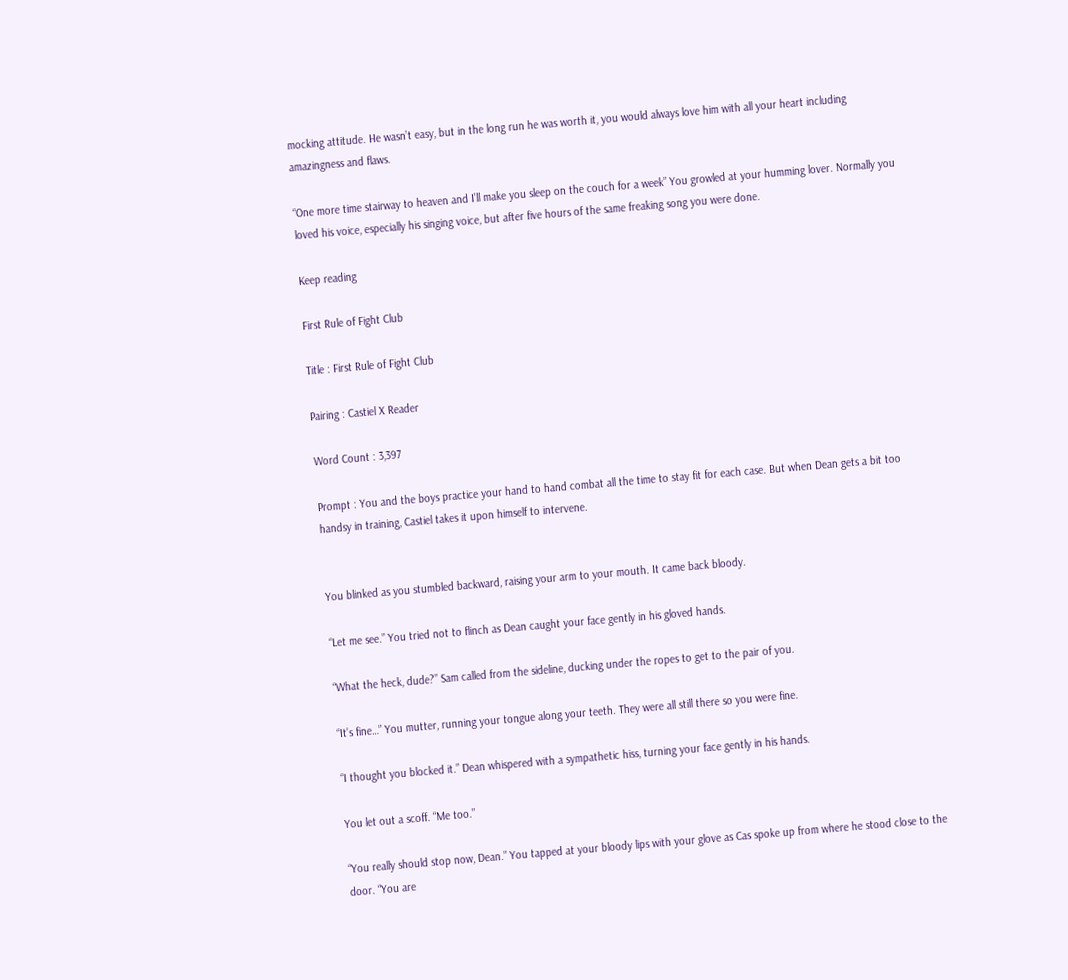mocking attitude. He wasn’t easy, but in the long run he was worth it, you would always love him with all your heart including amazingness and flaws.

“One more time stairway to heaven and I’ll make you sleep on the couch for a week” You growled at your humming lover. Normally you loved his voice, especially his singing voice, but after five hours of the same freaking song you were done.

Keep reading

First Rule of Fight Club

Title : First Rule of Fight Club

Pairing : Castiel X Reader

Word Count : 3,397

Prompt : You and the boys practice your hand to hand combat all the time to stay fit for each case. But when Dean gets a bit too handsy in training, Castiel takes it upon himself to intervene.


You blinked as you stumbled backward, raising your arm to your mouth. It came back bloody.

“Let me see.” You tried not to flinch as Dean caught your face gently in his gloved hands.

“What the heck, dude?” Sam called from the sideline, ducking under the ropes to get to the pair of you.

“It’s fine…” You mutter, running your tongue along your teeth. They were all still there so you were fine.

“I thought you blocked it.” Dean whispered with a sympathetic hiss, turning your face gently in his hands.

You let out a scoff. “Me too.”

“You really should stop now, Dean.” You tapped at your bloody lips with your glove as Cas spoke up from where he stood close to the door. “You are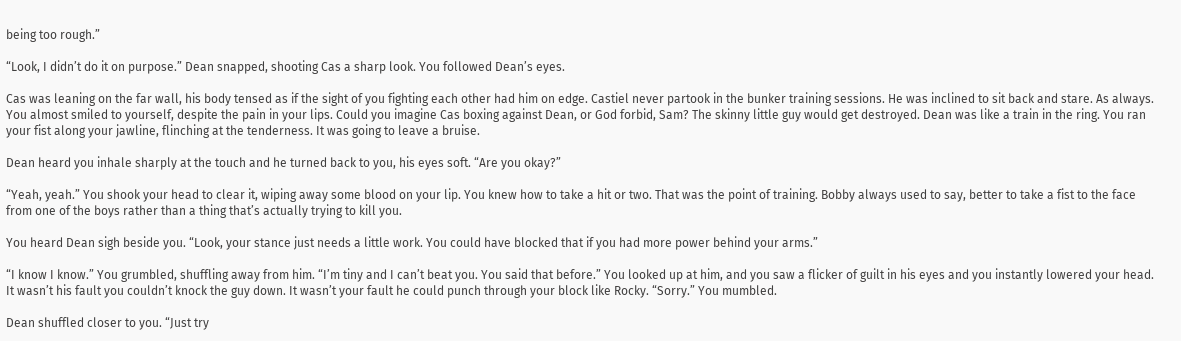being too rough.”

“Look, I didn’t do it on purpose.” Dean snapped, shooting Cas a sharp look. You followed Dean’s eyes.

Cas was leaning on the far wall, his body tensed as if the sight of you fighting each other had him on edge. Castiel never partook in the bunker training sessions. He was inclined to sit back and stare. As always. You almost smiled to yourself, despite the pain in your lips. Could you imagine Cas boxing against Dean, or God forbid, Sam? The skinny little guy would get destroyed. Dean was like a train in the ring. You ran your fist along your jawline, flinching at the tenderness. It was going to leave a bruise.

Dean heard you inhale sharply at the touch and he turned back to you, his eyes soft. “Are you okay?”

“Yeah, yeah.” You shook your head to clear it, wiping away some blood on your lip. You knew how to take a hit or two. That was the point of training. Bobby always used to say, better to take a fist to the face from one of the boys rather than a thing that’s actually trying to kill you.

You heard Dean sigh beside you. “Look, your stance just needs a little work. You could have blocked that if you had more power behind your arms.”

“I know I know.” You grumbled, shuffling away from him. “I’m tiny and I can’t beat you. You said that before.” You looked up at him, and you saw a flicker of guilt in his eyes and you instantly lowered your head. It wasn’t his fault you couldn’t knock the guy down. It wasn’t your fault he could punch through your block like Rocky. “Sorry.” You mumbled.

Dean shuffled closer to you. “Just try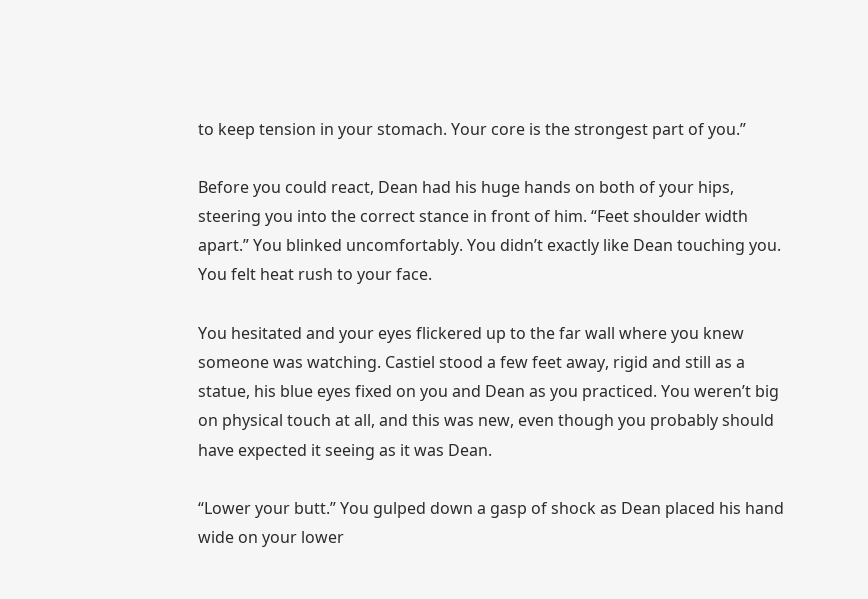to keep tension in your stomach. Your core is the strongest part of you.”

Before you could react, Dean had his huge hands on both of your hips, steering you into the correct stance in front of him. “Feet shoulder width apart.” You blinked uncomfortably. You didn’t exactly like Dean touching you. You felt heat rush to your face.

You hesitated and your eyes flickered up to the far wall where you knew someone was watching. Castiel stood a few feet away, rigid and still as a statue, his blue eyes fixed on you and Dean as you practiced. You weren’t big on physical touch at all, and this was new, even though you probably should have expected it seeing as it was Dean.

“Lower your butt.” You gulped down a gasp of shock as Dean placed his hand wide on your lower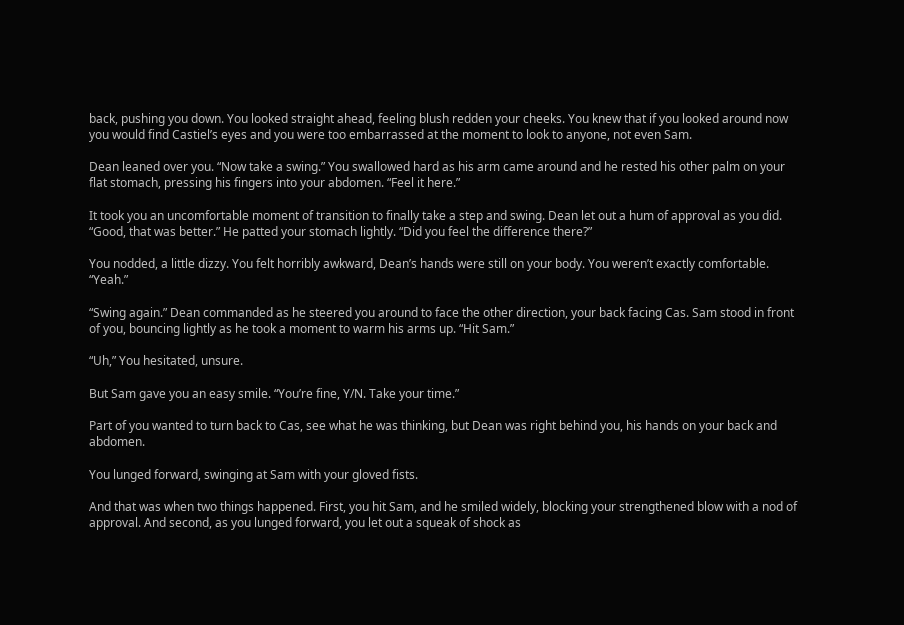back, pushing you down. You looked straight ahead, feeling blush redden your cheeks. You knew that if you looked around now you would find Castiel’s eyes and you were too embarrassed at the moment to look to anyone, not even Sam.

Dean leaned over you. “Now take a swing.” You swallowed hard as his arm came around and he rested his other palm on your flat stomach, pressing his fingers into your abdomen. “Feel it here.”

It took you an uncomfortable moment of transition to finally take a step and swing. Dean let out a hum of approval as you did. “Good, that was better.” He patted your stomach lightly. “Did you feel the difference there?”

You nodded, a little dizzy. You felt horribly awkward, Dean’s hands were still on your body. You weren’t exactly comfortable. “Yeah.”

“Swing again.” Dean commanded as he steered you around to face the other direction, your back facing Cas. Sam stood in front of you, bouncing lightly as he took a moment to warm his arms up. “Hit Sam.”

“Uh,” You hesitated, unsure.

But Sam gave you an easy smile. “You’re fine, Y/N. Take your time.”

Part of you wanted to turn back to Cas, see what he was thinking, but Dean was right behind you, his hands on your back and abdomen.

You lunged forward, swinging at Sam with your gloved fists.

And that was when two things happened. First, you hit Sam, and he smiled widely, blocking your strengthened blow with a nod of approval. And second, as you lunged forward, you let out a squeak of shock as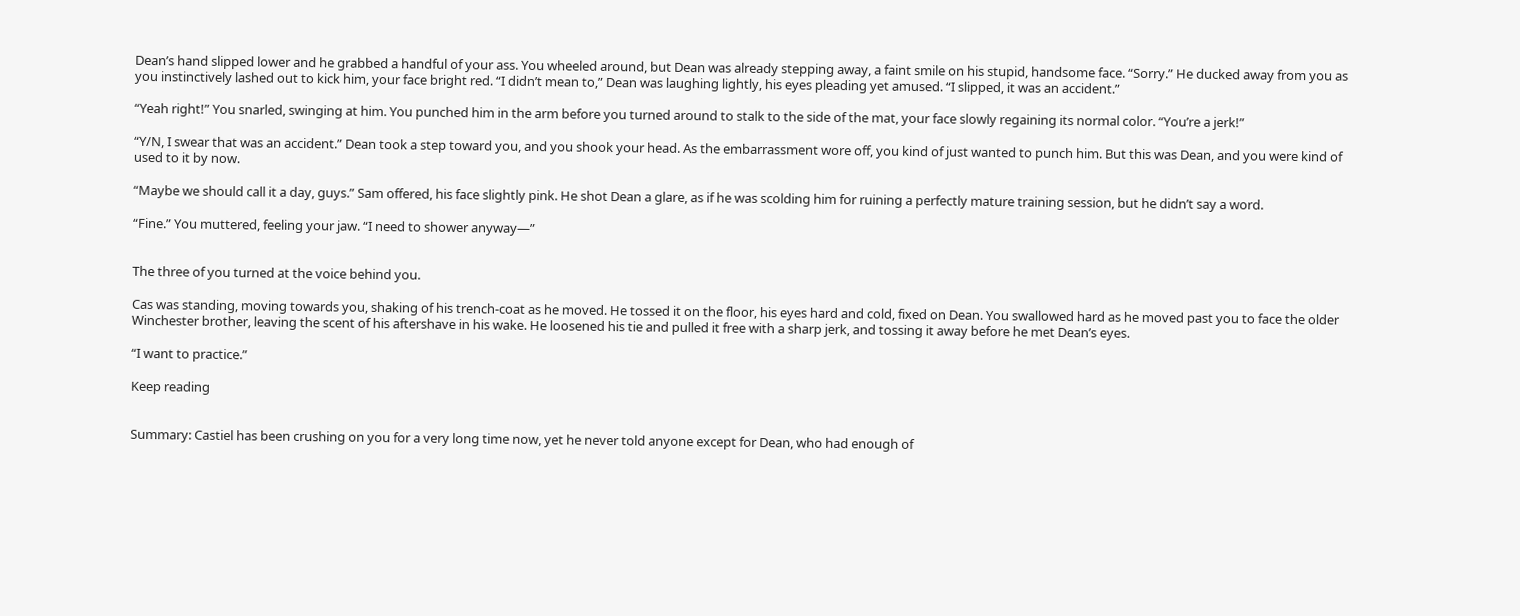Dean’s hand slipped lower and he grabbed a handful of your ass. You wheeled around, but Dean was already stepping away, a faint smile on his stupid, handsome face. “Sorry.” He ducked away from you as you instinctively lashed out to kick him, your face bright red. “I didn’t mean to,” Dean was laughing lightly, his eyes pleading yet amused. “I slipped, it was an accident.”

“Yeah right!” You snarled, swinging at him. You punched him in the arm before you turned around to stalk to the side of the mat, your face slowly regaining its normal color. “You’re a jerk!”

“Y/N, I swear that was an accident.” Dean took a step toward you, and you shook your head. As the embarrassment wore off, you kind of just wanted to punch him. But this was Dean, and you were kind of used to it by now.

“Maybe we should call it a day, guys.” Sam offered, his face slightly pink. He shot Dean a glare, as if he was scolding him for ruining a perfectly mature training session, but he didn’t say a word.

“Fine.” You muttered, feeling your jaw. “I need to shower anyway—”


The three of you turned at the voice behind you.

Cas was standing, moving towards you, shaking of his trench-coat as he moved. He tossed it on the floor, his eyes hard and cold, fixed on Dean. You swallowed hard as he moved past you to face the older Winchester brother, leaving the scent of his aftershave in his wake. He loosened his tie and pulled it free with a sharp jerk, and tossing it away before he met Dean’s eyes.

“I want to practice.”

Keep reading


Summary: Castiel has been crushing on you for a very long time now, yet he never told anyone except for Dean, who had enough of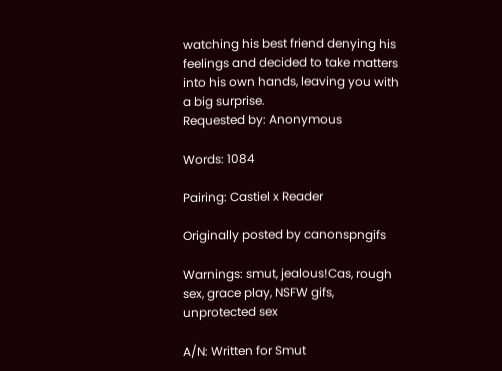watching his best friend denying his feelings and decided to take matters into his own hands, leaving you with a big surprise.
Requested by: Anonymous

Words: 1084

Pairing: Castiel x Reader

Originally posted by canonspngifs

Warnings: smut, jealous!Cas, rough sex, grace play, NSFW gifs, unprotected sex

A/N: Written for Smut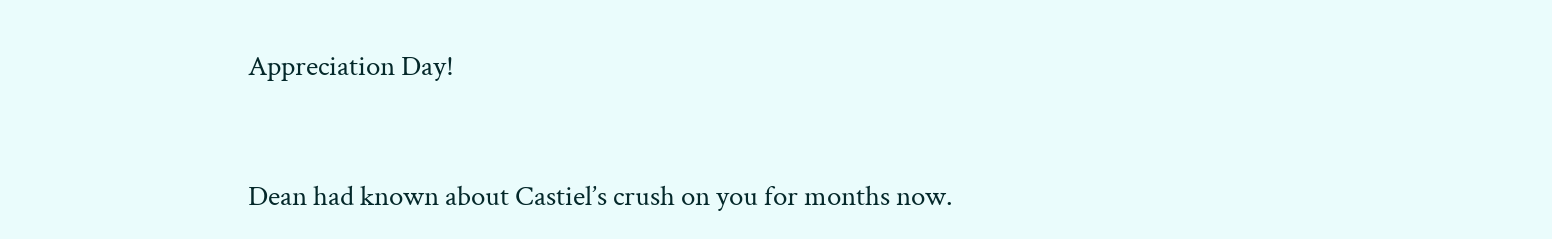Appreciation Day!


Dean had known about Castiel’s crush on you for months now.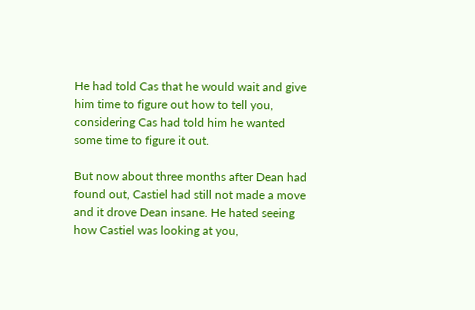He had told Cas that he would wait and give him time to figure out how to tell you, considering Cas had told him he wanted some time to figure it out.

But now about three months after Dean had found out, Castiel had still not made a move and it drove Dean insane. He hated seeing how Castiel was looking at you,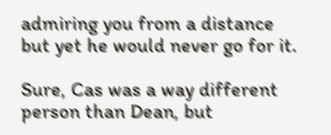admiring you from a distance but yet he would never go for it.

Sure, Cas was a way different person than Dean, but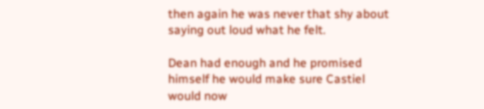then again he was never that shy about saying out loud what he felt.

Dean had enough and he promised himself he would make sure Castiel would now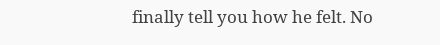finally tell you how he felt. No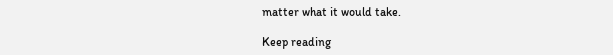matter what it would take.

Keep reading